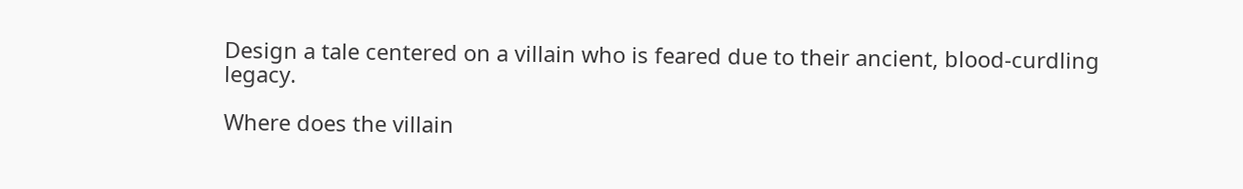Design a tale centered on a villain who is feared due to their ancient, blood-curdling legacy.

Where does the villain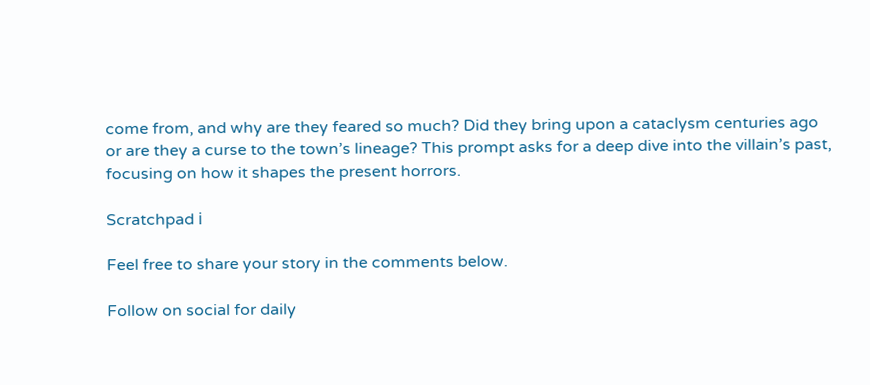come from, and why are they feared so much? Did they bring upon a cataclysm centuries ago or are they a curse to the town’s lineage? This prompt asks for a deep dive into the villain’s past, focusing on how it shapes the present horrors.

Scratchpad ℹ

Feel free to share your story in the comments below.

Follow on social for daily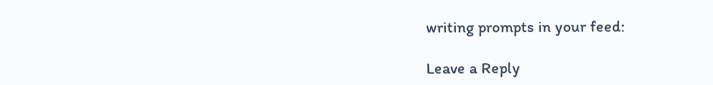writing prompts in your feed:

Leave a Reply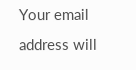Your email address will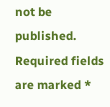not be published. Required fields are marked *